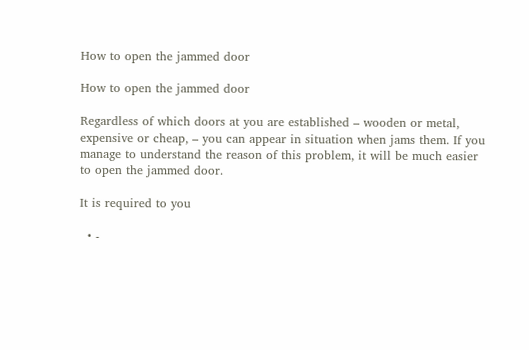How to open the jammed door

How to open the jammed door

Regardless of which doors at you are established – wooden or metal, expensive or cheap, – you can appear in situation when jams them. If you manage to understand the reason of this problem, it will be much easier to open the jammed door.

It is required to you

  • -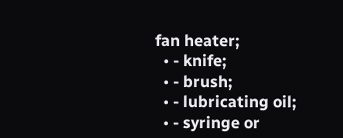fan heater;
  • - knife;
  • - brush;
  • - lubricating oil;
  • - syringe or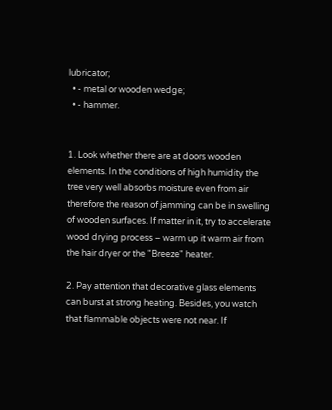lubricator;
  • - metal or wooden wedge;
  • - hammer.


1. Look whether there are at doors wooden elements. In the conditions of high humidity the tree very well absorbs moisture even from air therefore the reason of jamming can be in swelling of wooden surfaces. If matter in it, try to accelerate wood drying process – warm up it warm air from the hair dryer or the "Breeze" heater.

2. Pay attention that decorative glass elements can burst at strong heating. Besides, you watch that flammable objects were not near. If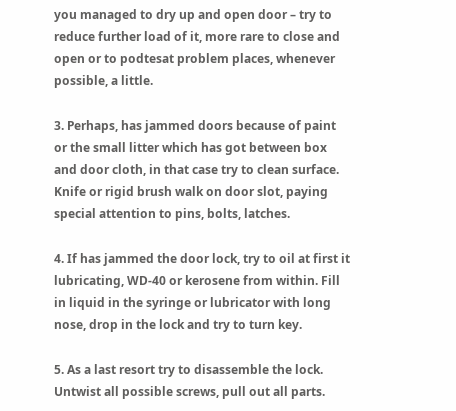you managed to dry up and open door – try to reduce further load of it, more rare to close and open or to podtesat problem places, whenever possible, a little.

3. Perhaps, has jammed doors because of paint or the small litter which has got between box and door cloth, in that case try to clean surface. Knife or rigid brush walk on door slot, paying special attention to pins, bolts, latches.

4. If has jammed the door lock, try to oil at first it lubricating, WD-40 or kerosene from within. Fill in liquid in the syringe or lubricator with long nose, drop in the lock and try to turn key.

5. As a last resort try to disassemble the lock. Untwist all possible screws, pull out all parts.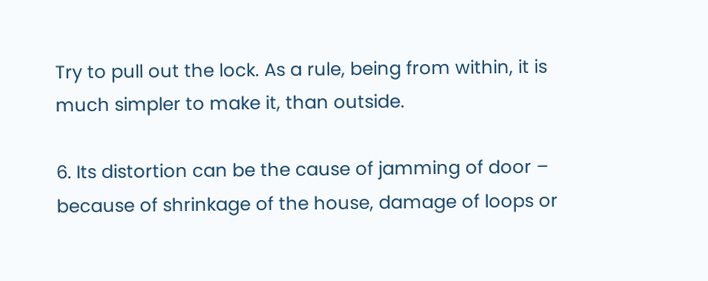Try to pull out the lock. As a rule, being from within, it is much simpler to make it, than outside.

6. Its distortion can be the cause of jamming of door – because of shrinkage of the house, damage of loops or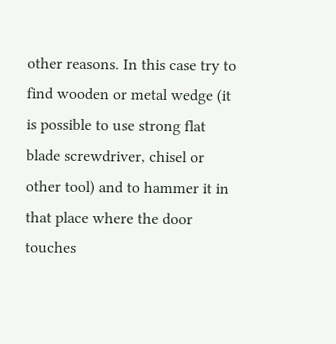other reasons. In this case try to find wooden or metal wedge (it is possible to use strong flat blade screwdriver, chisel or other tool) and to hammer it in that place where the door touches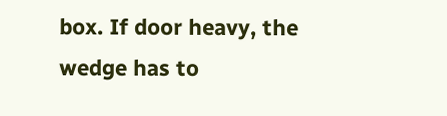box. If door heavy, the wedge has to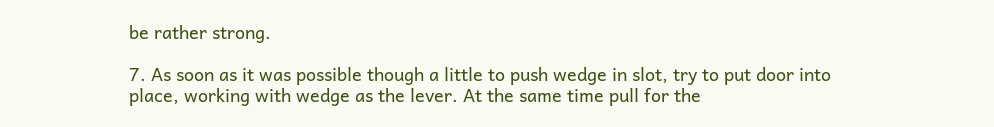be rather strong.

7. As soon as it was possible though a little to push wedge in slot, try to put door into place, working with wedge as the lever. At the same time pull for the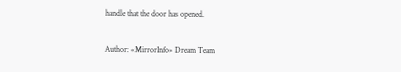handle that the door has opened.

Author: «MirrorInfo» Dream Team